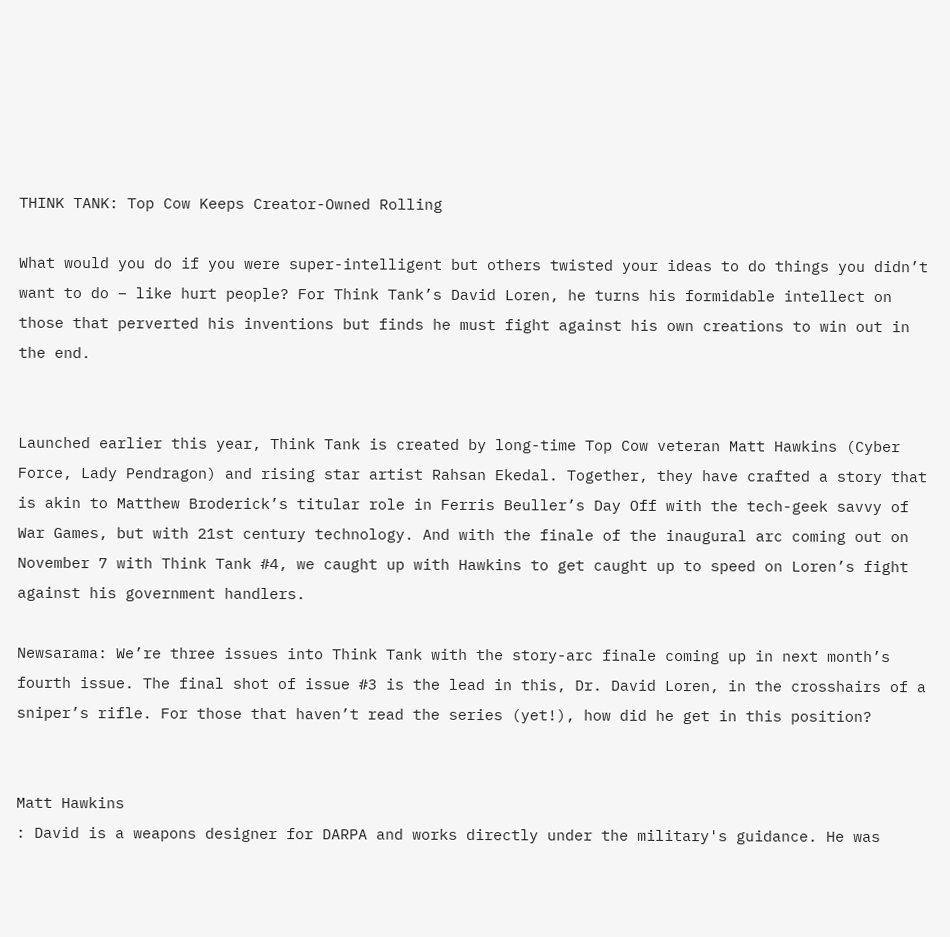THINK TANK: Top Cow Keeps Creator-Owned Rolling

What would you do if you were super-intelligent but others twisted your ideas to do things you didn’t want to do – like hurt people? For Think Tank’s David Loren, he turns his formidable intellect on those that perverted his inventions but finds he must fight against his own creations to win out in the end.


Launched earlier this year, Think Tank is created by long-time Top Cow veteran Matt Hawkins (Cyber Force, Lady Pendragon) and rising star artist Rahsan Ekedal. Together, they have crafted a story that is akin to Matthew Broderick’s titular role in Ferris Beuller’s Day Off with the tech-geek savvy of War Games, but with 21st century technology. And with the finale of the inaugural arc coming out on November 7 with Think Tank #4, we caught up with Hawkins to get caught up to speed on Loren’s fight against his government handlers.

Newsarama: We’re three issues into Think Tank with the story-arc finale coming up in next month’s fourth issue. The final shot of issue #3 is the lead in this, Dr. David Loren, in the crosshairs of a sniper’s rifle. For those that haven’t read the series (yet!), how did he get in this position?


Matt Hawkins
: David is a weapons designer for DARPA and works directly under the military's guidance. He was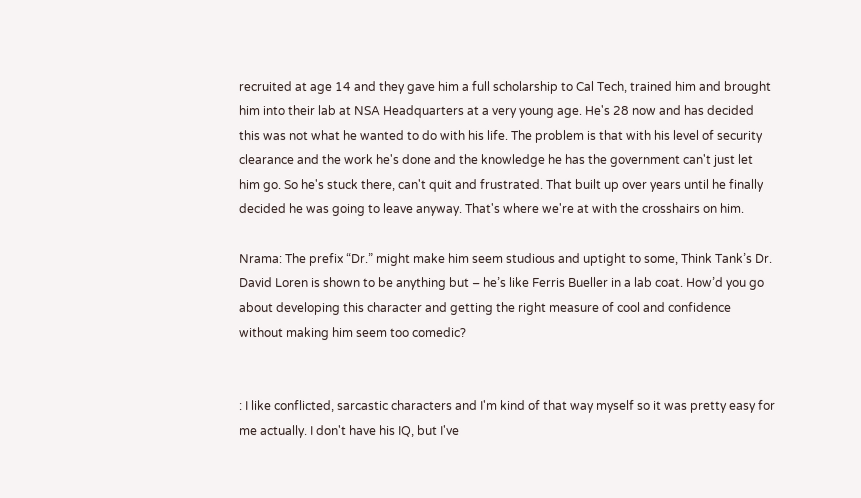recruited at age 14 and they gave him a full scholarship to Cal Tech, trained him and brought him into their lab at NSA Headquarters at a very young age. He's 28 now and has decided this was not what he wanted to do with his life. The problem is that with his level of security clearance and the work he's done and the knowledge he has the government can't just let him go. So he's stuck there, can't quit and frustrated. That built up over years until he finally decided he was going to leave anyway. That's where we're at with the crosshairs on him.

Nrama: The prefix “Dr.” might make him seem studious and uptight to some, Think Tank’s Dr. David Loren is shown to be anything but – he’s like Ferris Bueller in a lab coat. How’d you go about developing this character and getting the right measure of cool and confidence without making him seem too comedic?


: I like conflicted, sarcastic characters and I'm kind of that way myself so it was pretty easy for me actually. I don't have his IQ, but I've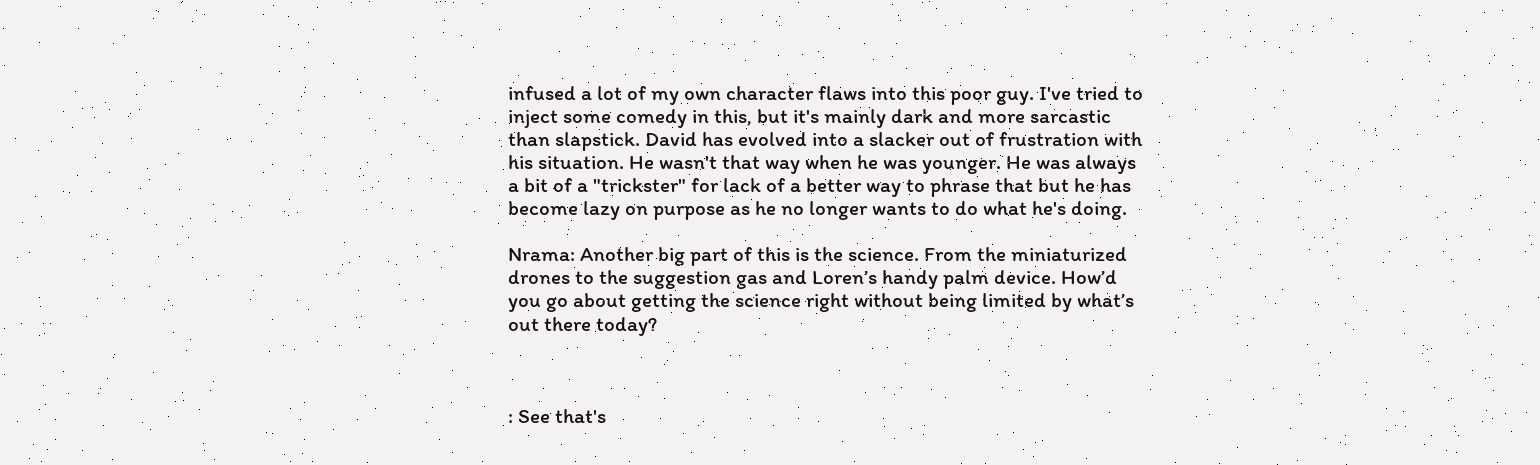infused a lot of my own character flaws into this poor guy. I've tried to inject some comedy in this, but it's mainly dark and more sarcastic than slapstick. David has evolved into a slacker out of frustration with his situation. He wasn't that way when he was younger. He was always a bit of a "trickster" for lack of a better way to phrase that but he has become lazy on purpose as he no longer wants to do what he's doing.

Nrama: Another big part of this is the science. From the miniaturized drones to the suggestion gas and Loren’s handy palm device. How’d you go about getting the science right without being limited by what’s out there today?



: See that's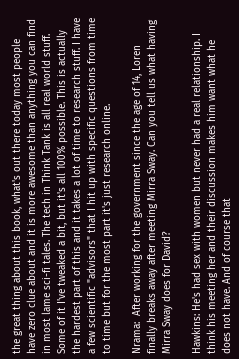the great thing about this book, what's out there today most people have zero clue about and it is more awesome than anything you can find in most lame sci-fi tales. The tech in Think Tank is all real world stuff. Some of it I've tweaked a bit, but it's all 100% possible. This is actually the hardest part of this and it takes a lot of time to research stuff. I have a few scientific "advisors" that I hit up with specific questions from time to time but for the most part it's just research online.

Nrama:  After working for the government since the age of 14, Loren finally breaks away after meeting Mirra Sway. Can you tell us what having Mirra Sway does for David?

Hawkins: He's had sex with women but never had a real relationship. I think his meeting her and their discussion makes him want what he does not have. And of course that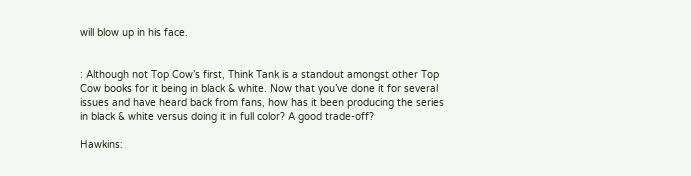will blow up in his face.


: Although not Top Cow’s first, Think Tank is a standout amongst other Top Cow books for it being in black & white. Now that you’ve done it for several issues and have heard back from fans, how has it been producing the series in black & white versus doing it in full color? A good trade-off?

Hawkins: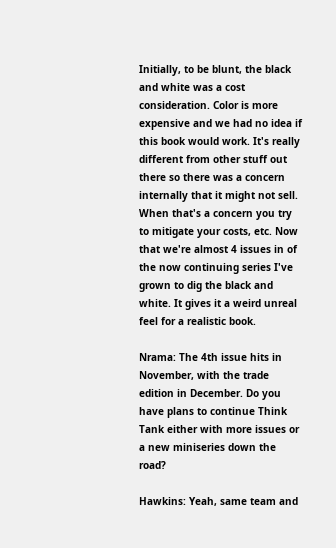Initially, to be blunt, the black and white was a cost consideration. Color is more expensive and we had no idea if this book would work. It's really different from other stuff out there so there was a concern internally that it might not sell. When that's a concern you try to mitigate your costs, etc. Now that we're almost 4 issues in of the now continuing series I've grown to dig the black and white. It gives it a weird unreal feel for a realistic book.

Nrama: The 4th issue hits in November, with the trade edition in December. Do you have plans to continue Think Tank either with more issues or a new miniseries down the road?

Hawkins: Yeah, same team and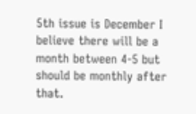5th issue is December I believe there will be a month between 4-5 but should be monthly after that.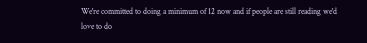We're committed to doing a minimum of 12 now and if people are still reading we'd love to do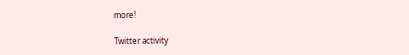more!

Twitter activity